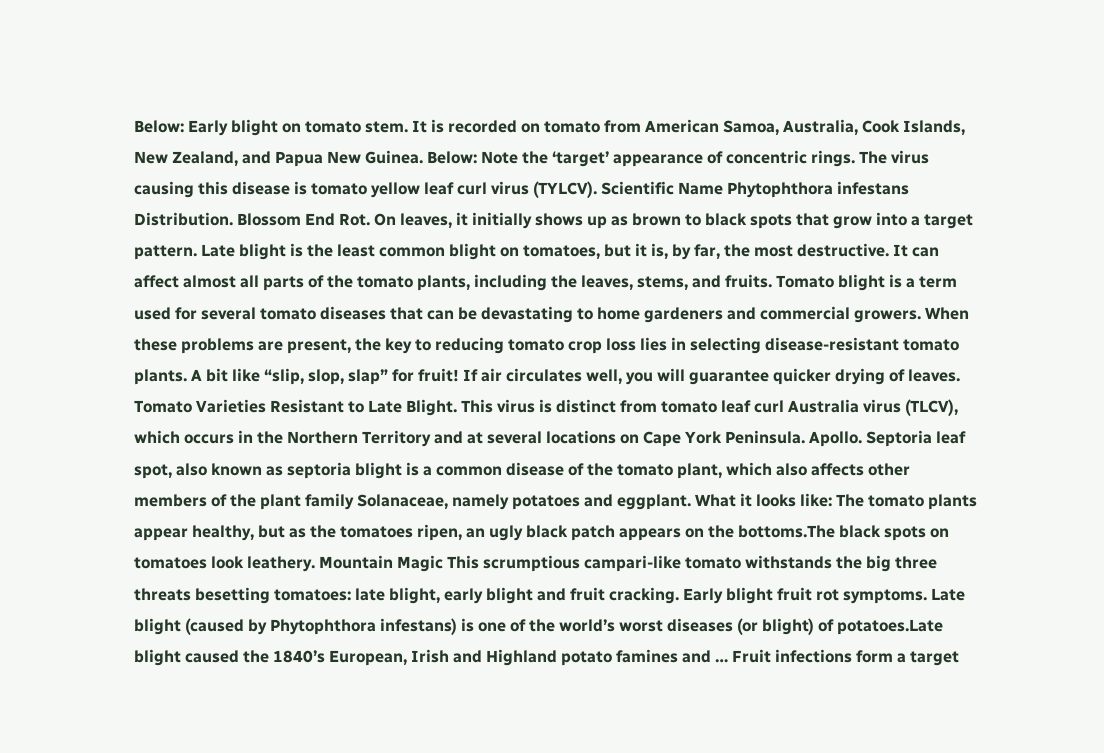Below: Early blight on tomato stem. It is recorded on tomato from American Samoa, Australia, Cook Islands, New Zealand, and Papua New Guinea. Below: Note the ‘target’ appearance of concentric rings. The virus causing this disease is tomato yellow leaf curl virus (TYLCV). Scientific Name Phytophthora infestans Distribution. Blossom End Rot. On leaves, it initially shows up as brown to black spots that grow into a target pattern. Late blight is the least common blight on tomatoes, but it is, by far, the most destructive. It can affect almost all parts of the tomato plants, including the leaves, stems, and fruits. Tomato blight is a term used for several tomato diseases that can be devastating to home gardeners and commercial growers. When these problems are present, the key to reducing tomato crop loss lies in selecting disease-resistant tomato plants. A bit like “slip, slop, slap” for fruit! If air circulates well, you will guarantee quicker drying of leaves. Tomato Varieties Resistant to Late Blight. This virus is distinct from tomato leaf curl Australia virus (TLCV), which occurs in the Northern Territory and at several locations on Cape York Peninsula. Apollo. Septoria leaf spot, also known as septoria blight is a common disease of the tomato plant, which also affects other members of the plant family Solanaceae, namely potatoes and eggplant. What it looks like: The tomato plants appear healthy, but as the tomatoes ripen, an ugly black patch appears on the bottoms.The black spots on tomatoes look leathery. Mountain Magic This scrumptious campari-like tomato withstands the big three threats besetting tomatoes: late blight, early blight and fruit cracking. Early blight fruit rot symptoms. Late blight (caused by Phytophthora infestans) is one of the world’s worst diseases (or blight) of potatoes.Late blight caused the 1840’s European, Irish and Highland potato famines and … Fruit infections form a target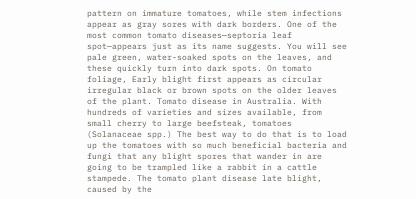pattern on immature tomatoes, while stem infections appear as gray sores with dark borders. One of the most common tomato diseases—septoria leaf spot—appears just as its name suggests. You will see pale green, water-soaked spots on the leaves, and these quickly turn into dark spots. On tomato foliage, Early blight first appears as circular irregular black or brown spots on the older leaves of the plant. Tomato disease in Australia. With hundreds of varieties and sizes available, from small cherry to large beefsteak, tomatoes (Solanaceae spp.) The best way to do that is to load up the tomatoes with so much beneficial bacteria and fungi that any blight spores that wander in are going to be trampled like a rabbit in a cattle stampede. The tomato plant disease late blight, caused by the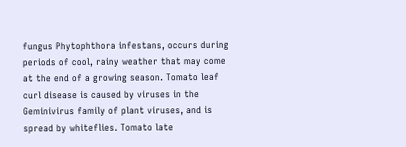fungus Phytophthora infestans, occurs during periods of cool, rainy weather that may come at the end of a growing season. Tomato leaf curl disease is caused by viruses in the Geminivirus family of plant viruses, and is spread by whiteflies. Tomato late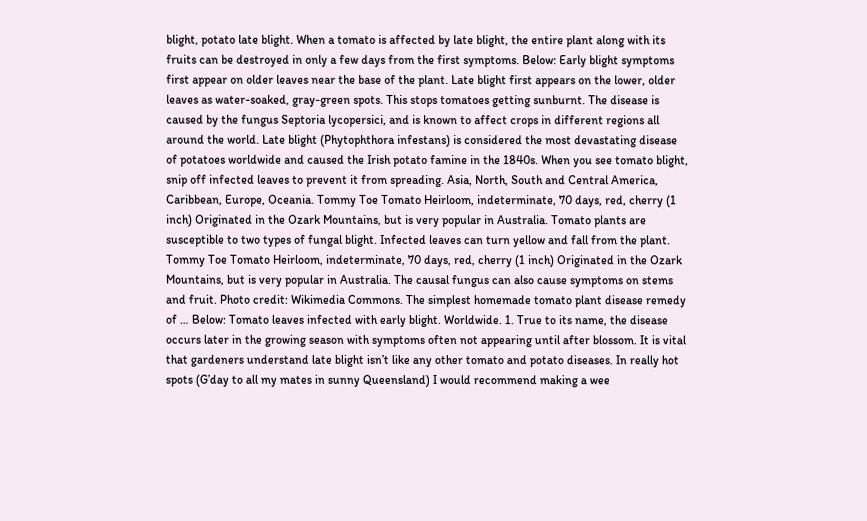blight, potato late blight. When a tomato is affected by late blight, the entire plant along with its fruits can be destroyed in only a few days from the first symptoms. Below: Early blight symptoms first appear on older leaves near the base of the plant. Late blight first appears on the lower, older leaves as water-soaked, gray-green spots. This stops tomatoes getting sunburnt. The disease is caused by the fungus Septoria lycopersici, and is known to affect crops in different regions all around the world. Late blight (Phytophthora infestans) is considered the most devastating disease of potatoes worldwide and caused the Irish potato famine in the 1840s. When you see tomato blight, snip off infected leaves to prevent it from spreading. Asia, North, South and Central America, Caribbean, Europe, Oceania. Tommy Toe Tomato Heirloom, indeterminate, 70 days, red, cherry (1 inch) Originated in the Ozark Mountains, but is very popular in Australia. Tomato plants are susceptible to two types of fungal blight. Infected leaves can turn yellow and fall from the plant. Tommy Toe Tomato Heirloom, indeterminate, 70 days, red, cherry (1 inch) Originated in the Ozark Mountains, but is very popular in Australia. The causal fungus can also cause symptoms on stems and fruit. Photo credit: Wikimedia Commons. The simplest homemade tomato plant disease remedy of … Below: Tomato leaves infected with early blight. Worldwide. 1. True to its name, the disease occurs later in the growing season with symptoms often not appearing until after blossom. It is vital that gardeners understand late blight isn’t like any other tomato and potato diseases. In really hot spots (G’day to all my mates in sunny Queensland) I would recommend making a wee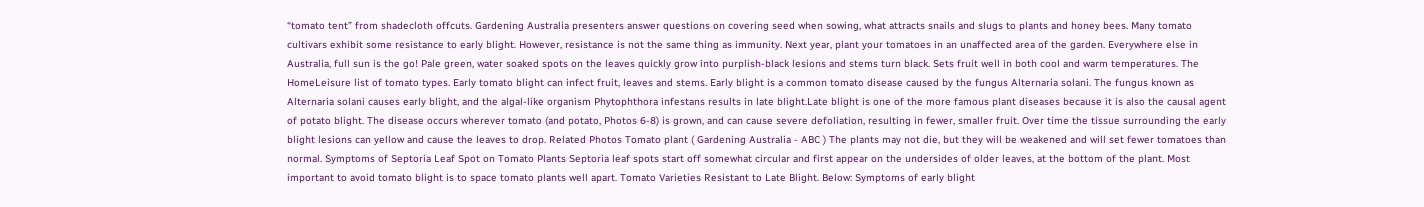“tomato tent” from shadecloth offcuts. Gardening Australia presenters answer questions on covering seed when sowing, what attracts snails and slugs to plants and honey bees. Many tomato cultivars exhibit some resistance to early blight. However, resistance is not the same thing as immunity. Next year, plant your tomatoes in an unaffected area of the garden. Everywhere else in Australia, full sun is the go! Pale green, water soaked spots on the leaves quickly grow into purplish-black lesions and stems turn black. Sets fruit well in both cool and warm temperatures. The HomeLeisure list of tomato types. Early tomato blight can infect fruit, leaves and stems. Early blight is a common tomato disease caused by the fungus Alternaria solani. The fungus known as Alternaria solani causes early blight, and the algal-like organism Phytophthora infestans results in late blight.Late blight is one of the more famous plant diseases because it is also the causal agent of potato blight. The disease occurs wherever tomato (and potato, Photos 6-8) is grown, and can cause severe defoliation, resulting in fewer, smaller fruit. Over time the tissue surrounding the early blight lesions can yellow and cause the leaves to drop. Related Photos Tomato plant ( Gardening Australia - ABC ) The plants may not die, but they will be weakened and will set fewer tomatoes than normal. Symptoms of Septoria Leaf Spot on Tomato Plants Septoria leaf spots start off somewhat circular and first appear on the undersides of older leaves, at the bottom of the plant. Most important to avoid tomato blight is to space tomato plants well apart. Tomato Varieties Resistant to Late Blight. Below: Symptoms of early blight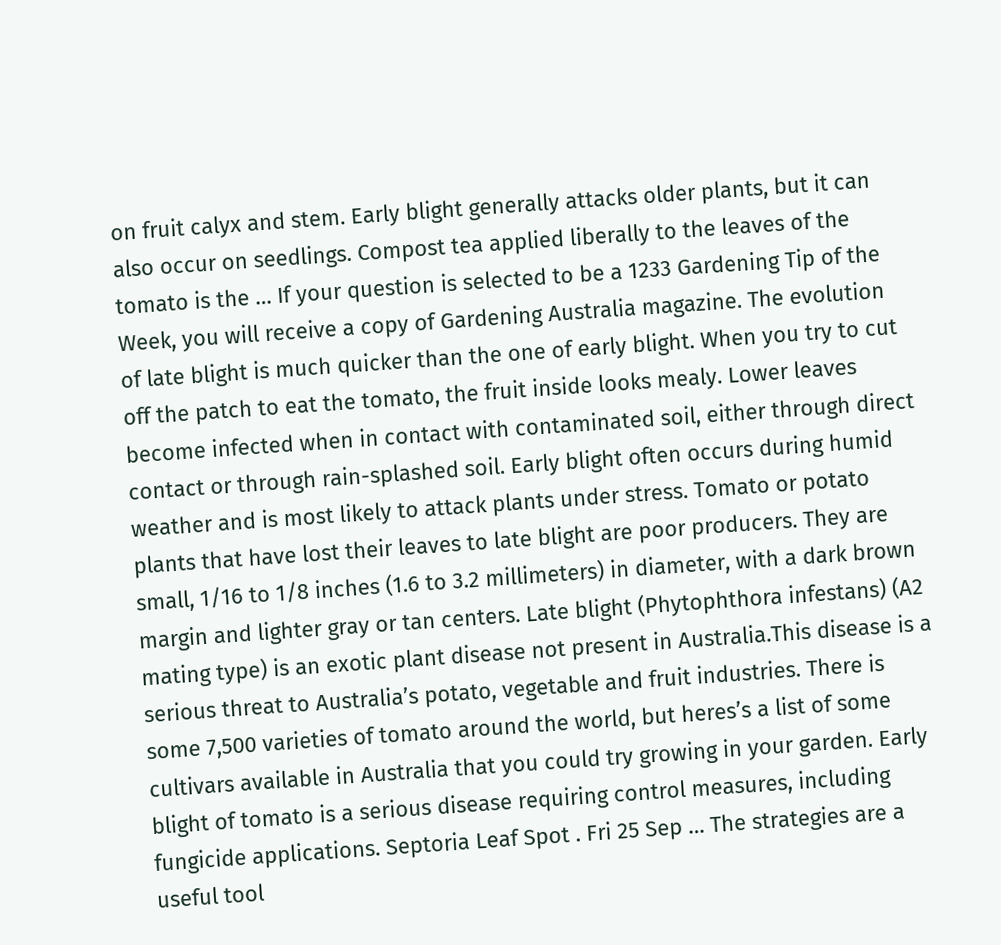on fruit calyx and stem. Early blight generally attacks older plants, but it can also occur on seedlings. Compost tea applied liberally to the leaves of the tomato is the … If your question is selected to be a 1233 Gardening Tip of the Week, you will receive a copy of Gardening Australia magazine. The evolution of late blight is much quicker than the one of early blight. When you try to cut off the patch to eat the tomato, the fruit inside looks mealy. Lower leaves become infected when in contact with contaminated soil, either through direct contact or through rain-splashed soil. Early blight often occurs during humid weather and is most likely to attack plants under stress. Tomato or potato plants that have lost their leaves to late blight are poor producers. They are small, 1/16 to 1/8 inches (1.6 to 3.2 millimeters) in diameter, with a dark brown margin and lighter gray or tan centers. Late blight (Phytophthora infestans) (A2 mating type) is an exotic plant disease not present in Australia.This disease is a serious threat to Australia’s potato, vegetable and fruit industries. There is some 7,500 varieties of tomato around the world, but heres’s a list of some cultivars available in Australia that you could try growing in your garden. Early blight of tomato is a serious disease requiring control measures, including fungicide applications. Septoria Leaf Spot . Fri 25 Sep … The strategies are a useful tool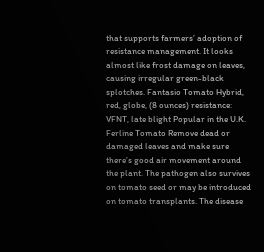that supports farmers’ adoption of resistance management. It looks almost like frost damage on leaves, causing irregular green-black splotches. Fantasio Tomato Hybrid, red, globe, (8 ounces) resistance: VFNT, late blight Popular in the U.K. Ferline Tomato Remove dead or damaged leaves and make sure there’s good air movement around the plant. The pathogen also survives on tomato seed or may be introduced on tomato transplants. The disease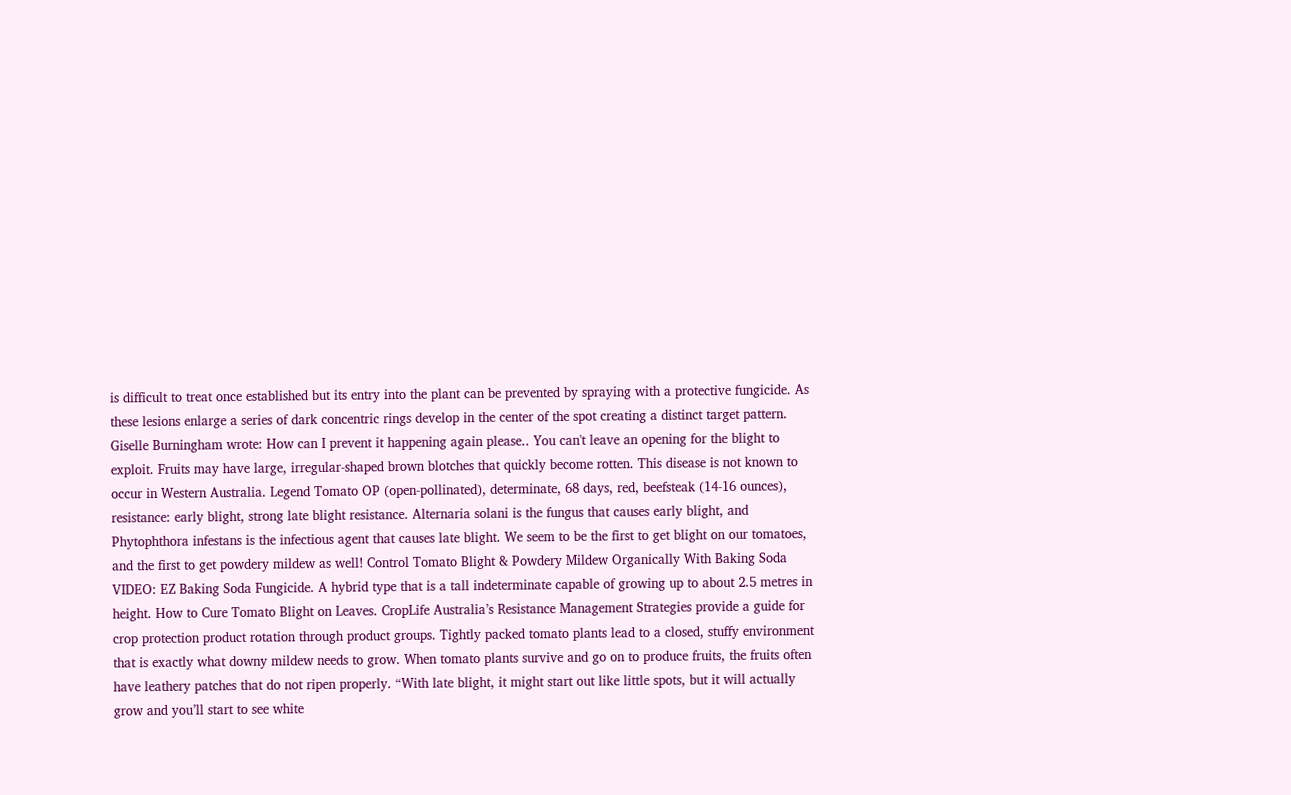is difficult to treat once established but its entry into the plant can be prevented by spraying with a protective fungicide. As these lesions enlarge a series of dark concentric rings develop in the center of the spot creating a distinct target pattern. Giselle Burningham wrote: How can I prevent it happening again please.. You can't leave an opening for the blight to exploit. Fruits may have large, irregular-shaped brown blotches that quickly become rotten. This disease is not known to occur in Western Australia. Legend Tomato OP (open-pollinated), determinate, 68 days, red, beefsteak (14-16 ounces), resistance: early blight, strong late blight resistance. Alternaria solani is the fungus that causes early blight, and Phytophthora infestans is the infectious agent that causes late blight. We seem to be the first to get blight on our tomatoes, and the first to get powdery mildew as well! Control Tomato Blight & Powdery Mildew Organically With Baking Soda VIDEO: EZ Baking Soda Fungicide. A hybrid type that is a tall indeterminate capable of growing up to about 2.5 metres in height. How to Cure Tomato Blight on Leaves. CropLife Australia’s Resistance Management Strategies provide a guide for crop protection product rotation through product groups. Tightly packed tomato plants lead to a closed, stuffy environment that is exactly what downy mildew needs to grow. When tomato plants survive and go on to produce fruits, the fruits often have leathery patches that do not ripen properly. “With late blight, it might start out like little spots, but it will actually grow and you’ll start to see white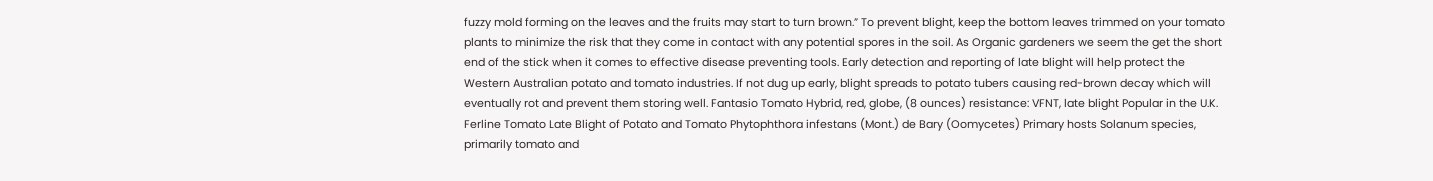fuzzy mold forming on the leaves and the fruits may start to turn brown.” To prevent blight, keep the bottom leaves trimmed on your tomato plants to minimize the risk that they come in contact with any potential spores in the soil. As Organic gardeners we seem the get the short end of the stick when it comes to effective disease preventing tools. Early detection and reporting of late blight will help protect the Western Australian potato and tomato industries. If not dug up early, blight spreads to potato tubers causing red-brown decay which will eventually rot and prevent them storing well. Fantasio Tomato Hybrid, red, globe, (8 ounces) resistance: VFNT, late blight Popular in the U.K. Ferline Tomato Late Blight of Potato and Tomato Phytophthora infestans (Mont.) de Bary (Oomycetes) Primary hosts Solanum species, primarily tomato and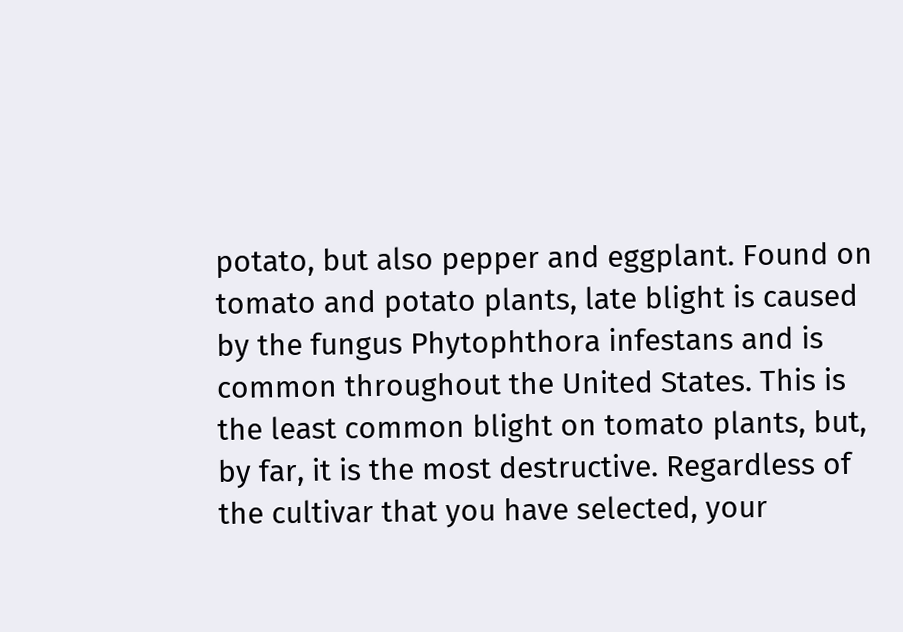potato, but also pepper and eggplant. Found on tomato and potato plants, late blight is caused by the fungus Phytophthora infestans and is common throughout the United States. This is the least common blight on tomato plants, but, by far, it is the most destructive. Regardless of the cultivar that you have selected, your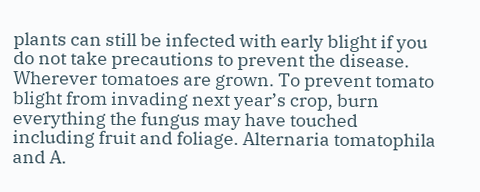plants can still be infected with early blight if you do not take precautions to prevent the disease. Wherever tomatoes are grown. To prevent tomato blight from invading next year’s crop, burn everything the fungus may have touched including fruit and foliage. Alternaria tomatophila and A.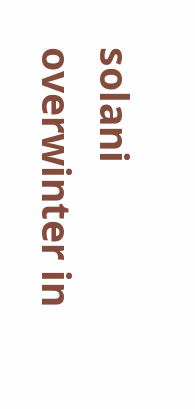solani overwinter in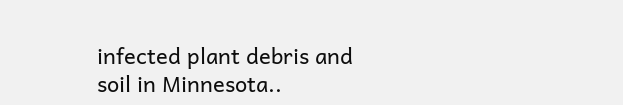infected plant debris and soil in Minnesota..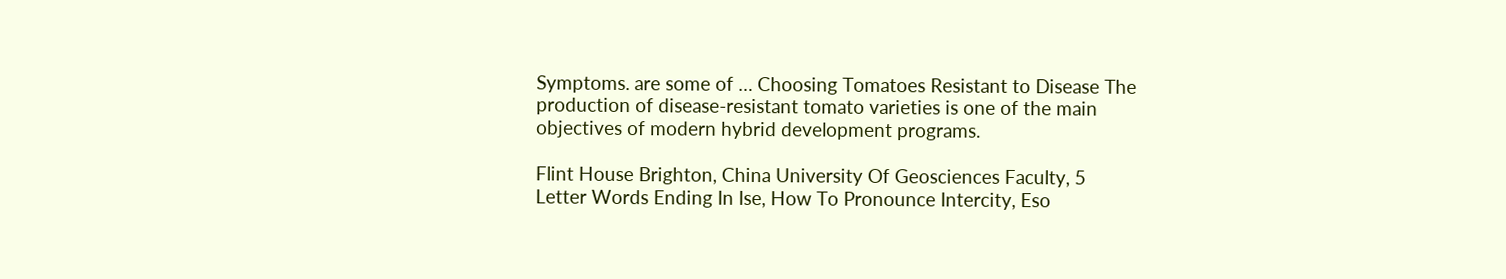Symptoms. are some of … Choosing Tomatoes Resistant to Disease The production of disease-resistant tomato varieties is one of the main objectives of modern hybrid development programs.

Flint House Brighton, China University Of Geosciences Faculty, 5 Letter Words Ending In Ise, How To Pronounce Intercity, Eso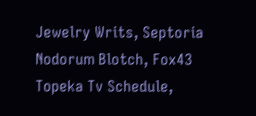Jewelry Writs, Septoria Nodorum Blotch, Fox43 Topeka Tv Schedule,